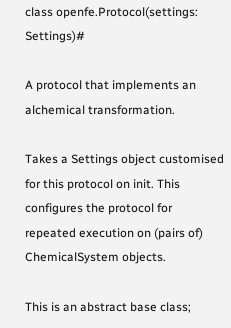class openfe.Protocol(settings: Settings)#

A protocol that implements an alchemical transformation.

Takes a Settings object customised for this protocol on init. This configures the protocol for repeated execution on (pairs of) ChemicalSystem objects.

This is an abstract base class;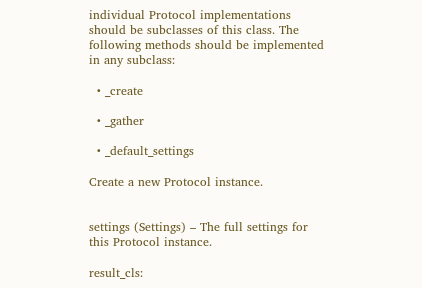individual Protocol implementations should be subclasses of this class. The following methods should be implemented in any subclass:

  • _create

  • _gather

  • _default_settings

Create a new Protocol instance.


settings (Settings) – The full settings for this Protocol instance.

result_cls: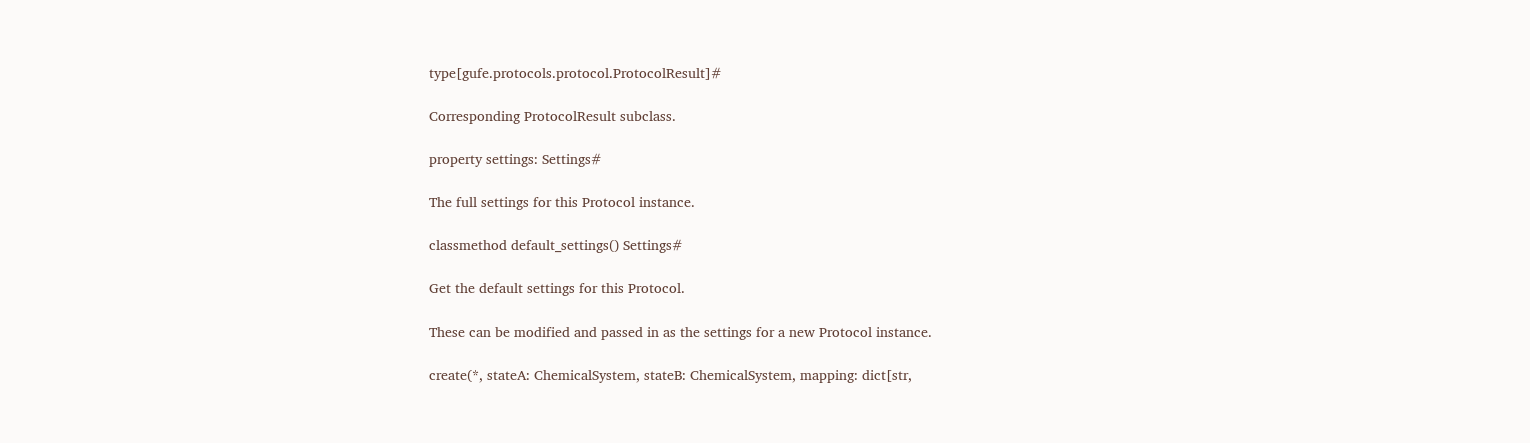type[gufe.protocols.protocol.ProtocolResult]#

Corresponding ProtocolResult subclass.

property settings: Settings#

The full settings for this Protocol instance.

classmethod default_settings() Settings#

Get the default settings for this Protocol.

These can be modified and passed in as the settings for a new Protocol instance.

create(*, stateA: ChemicalSystem, stateB: ChemicalSystem, mapping: dict[str,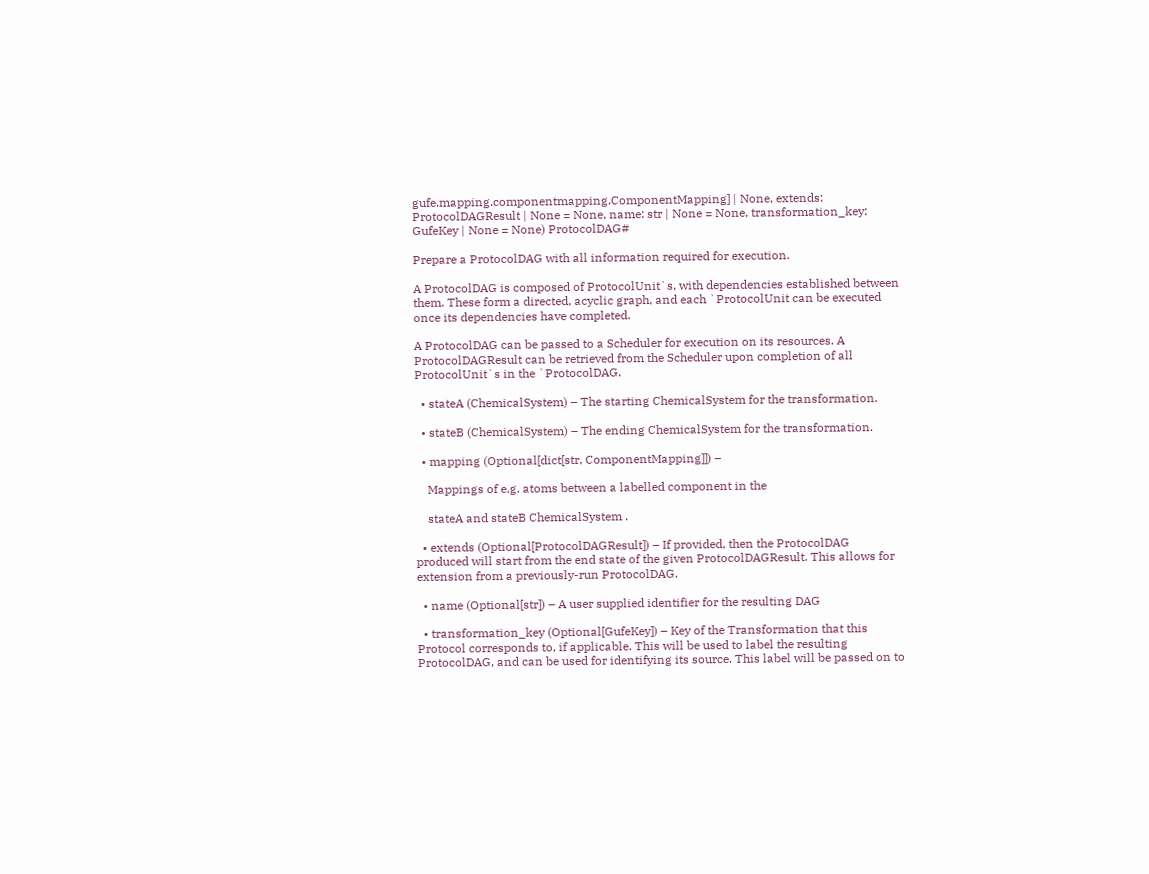gufe.mapping.componentmapping.ComponentMapping] | None, extends: ProtocolDAGResult | None = None, name: str | None = None, transformation_key: GufeKey | None = None) ProtocolDAG#

Prepare a ProtocolDAG with all information required for execution.

A ProtocolDAG is composed of ProtocolUnit`s, with dependencies established between them. These form a directed, acyclic graph, and each `ProtocolUnit can be executed once its dependencies have completed.

A ProtocolDAG can be passed to a Scheduler for execution on its resources. A ProtocolDAGResult can be retrieved from the Scheduler upon completion of all ProtocolUnit`s in the `ProtocolDAG.

  • stateA (ChemicalSystem) – The starting ChemicalSystem for the transformation.

  • stateB (ChemicalSystem) – The ending ChemicalSystem for the transformation.

  • mapping (Optional[dict[str, ComponentMapping]]) –

    Mappings of e.g. atoms between a labelled component in the

    stateA and stateB ChemicalSystem .

  • extends (Optional[ProtocolDAGResult]) – If provided, then the ProtocolDAG produced will start from the end state of the given ProtocolDAGResult. This allows for extension from a previously-run ProtocolDAG.

  • name (Optional[str]) – A user supplied identifier for the resulting DAG

  • transformation_key (Optional[GufeKey]) – Key of the Transformation that this Protocol corresponds to, if applicable. This will be used to label the resulting ProtocolDAG, and can be used for identifying its source. This label will be passed on to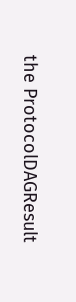the ProtocolDAGResult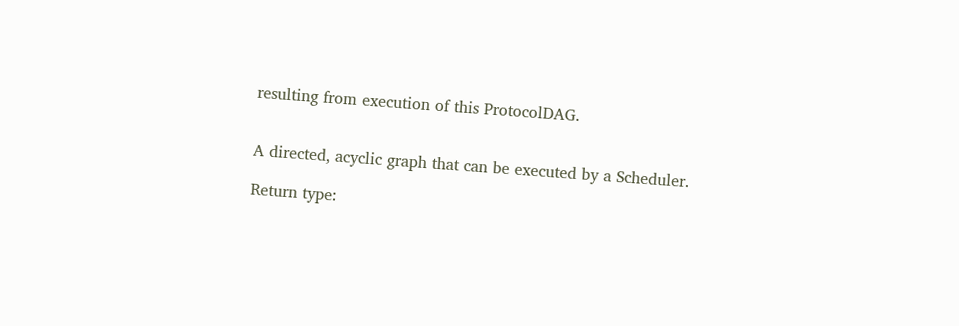resulting from execution of this ProtocolDAG.


A directed, acyclic graph that can be executed by a Scheduler.

Return type: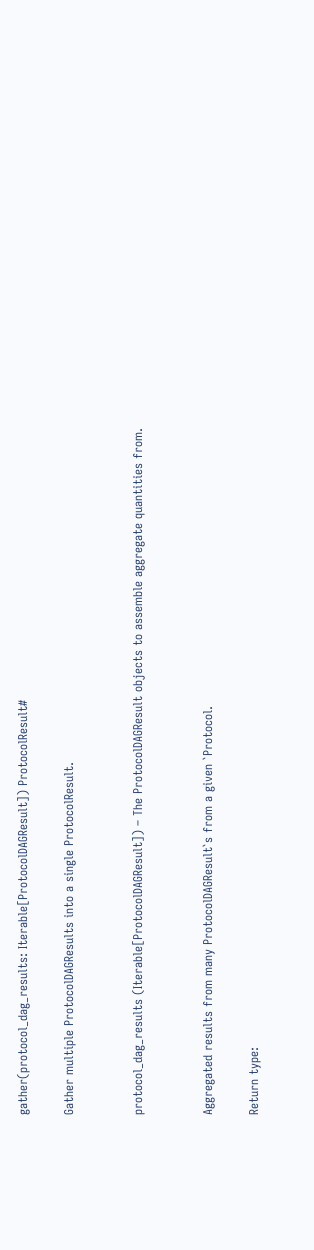gather(protocol_dag_results: Iterable[ProtocolDAGResult]) ProtocolResult#

Gather multiple ProtocolDAGResults into a single ProtocolResult.


protocol_dag_results (Iterable[ProtocolDAGResult]) – The ProtocolDAGResult objects to assemble aggregate quantities from.


Aggregated results from many ProtocolDAGResult`s from a given `Protocol.

Return type: